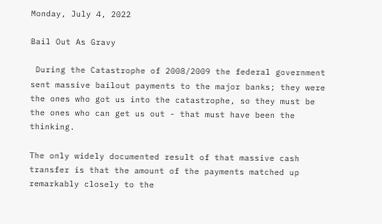Monday, July 4, 2022

Bail Out As Gravy

 During the Catastrophe of 2008/2009 the federal government sent massive bailout payments to the major banks; they were the ones who got us into the catastrophe, so they must be the ones who can get us out - that must have been the thinking.

The only widely documented result of that massive cash transfer is that the amount of the payments matched up remarkably closely to the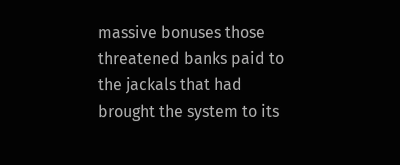massive bonuses those threatened banks paid to the jackals that had brought the system to its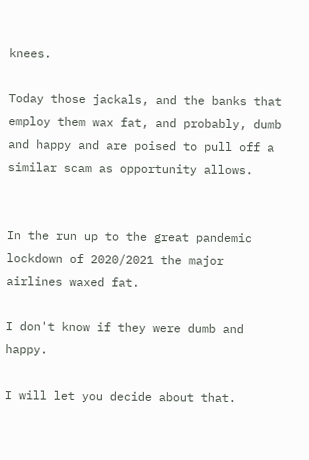knees.

Today those jackals, and the banks that employ them wax fat, and probably, dumb and happy and are poised to pull off a similar scam as opportunity allows.


In the run up to the great pandemic lockdown of 2020/2021 the major airlines waxed fat.

I don't know if they were dumb and happy.

I will let you decide about that.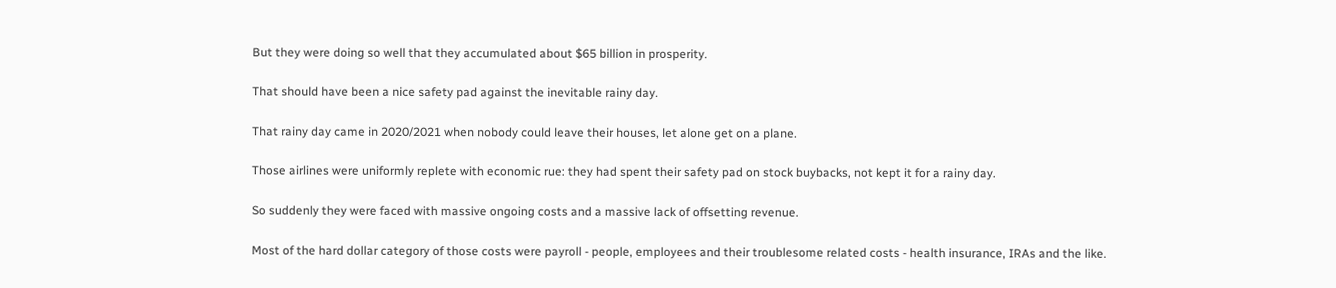But they were doing so well that they accumulated about $65 billion in prosperity.

That should have been a nice safety pad against the inevitable rainy day.

That rainy day came in 2020/2021 when nobody could leave their houses, let alone get on a plane.

Those airlines were uniformly replete with economic rue: they had spent their safety pad on stock buybacks, not kept it for a rainy day.

So suddenly they were faced with massive ongoing costs and a massive lack of offsetting revenue.

Most of the hard dollar category of those costs were payroll - people, employees and their troublesome related costs - health insurance, IRAs and the like.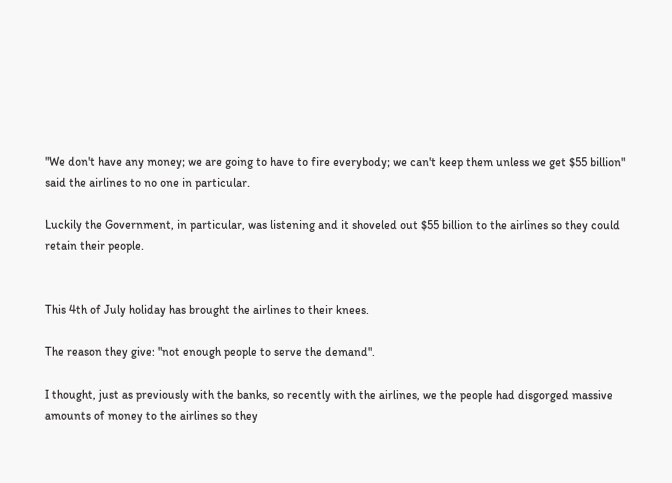"We don't have any money; we are going to have to fire everybody; we can't keep them unless we get $55 billion" said the airlines to no one in particular.

Luckily the Government, in particular, was listening and it shoveled out $55 billion to the airlines so they could retain their people.


This 4th of July holiday has brought the airlines to their knees.

The reason they give: "not enough people to serve the demand".

I thought, just as previously with the banks, so recently with the airlines, we the people had disgorged massive amounts of money to the airlines so they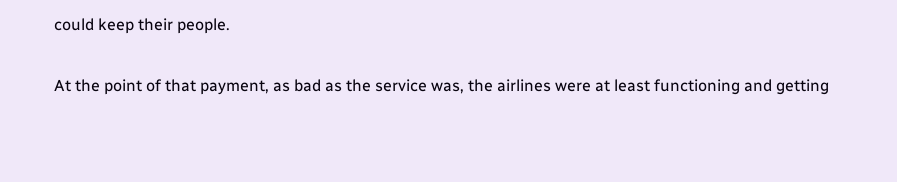could keep their people.

At the point of that payment, as bad as the service was, the airlines were at least functioning and getting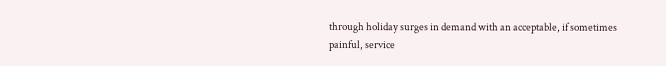through holiday surges in demand with an acceptable, if sometimes painful, service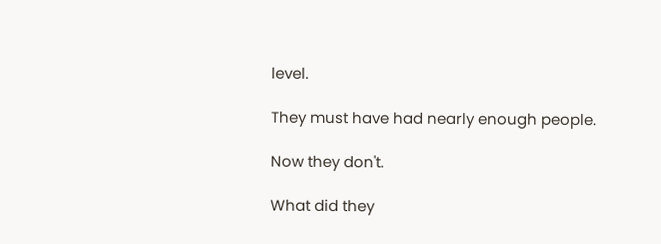level.

They must have had nearly enough people.

Now they don't.

What did they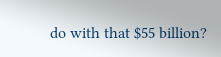do with that $55 billion?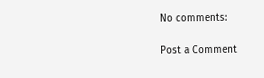No comments:

Post a Comment